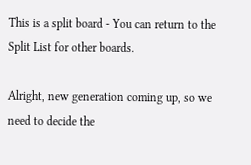This is a split board - You can return to the Split List for other boards.

Alright, new generation coming up, so we need to decide the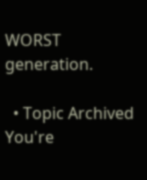WORST generation.

  • Topic Archived
You're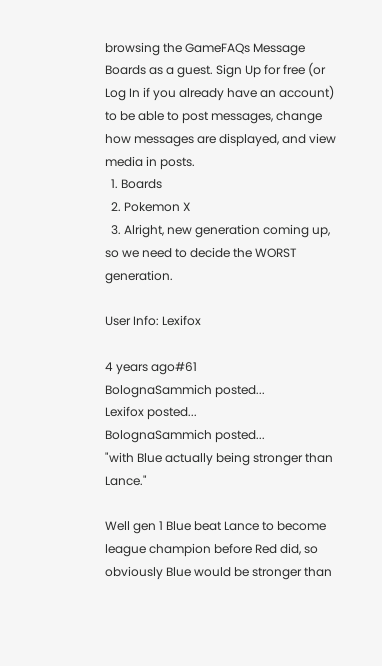browsing the GameFAQs Message Boards as a guest. Sign Up for free (or Log In if you already have an account) to be able to post messages, change how messages are displayed, and view media in posts.
  1. Boards
  2. Pokemon X
  3. Alright, new generation coming up, so we need to decide the WORST generation.

User Info: Lexifox

4 years ago#61
BolognaSammich posted...
Lexifox posted...
BolognaSammich posted...
"with Blue actually being stronger than Lance."

Well gen 1 Blue beat Lance to become league champion before Red did, so obviously Blue would be stronger than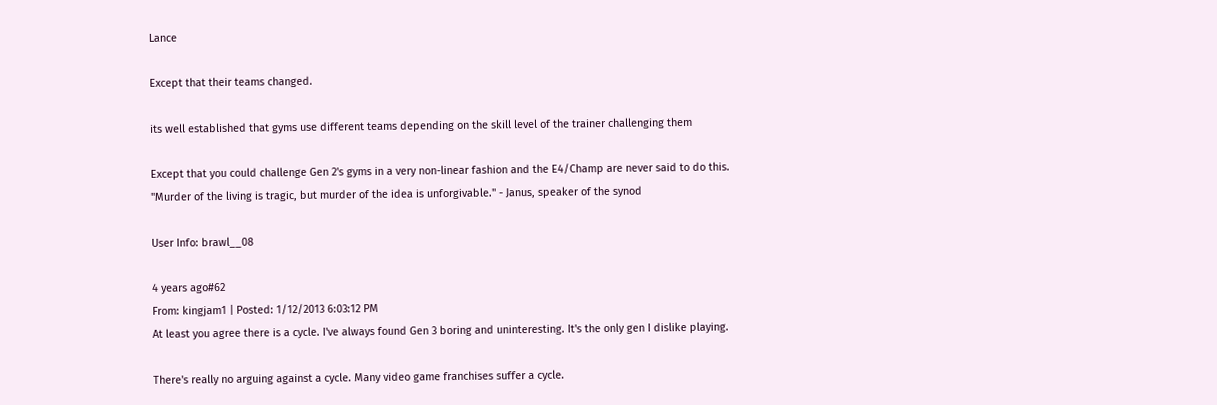Lance

Except that their teams changed.

its well established that gyms use different teams depending on the skill level of the trainer challenging them

Except that you could challenge Gen 2's gyms in a very non-linear fashion and the E4/Champ are never said to do this.
"Murder of the living is tragic, but murder of the idea is unforgivable." - Janus, speaker of the synod

User Info: brawl__08

4 years ago#62
From: kingjam1 | Posted: 1/12/2013 6:03:12 PM
At least you agree there is a cycle. I've always found Gen 3 boring and uninteresting. It's the only gen I dislike playing.

There's really no arguing against a cycle. Many video game franchises suffer a cycle.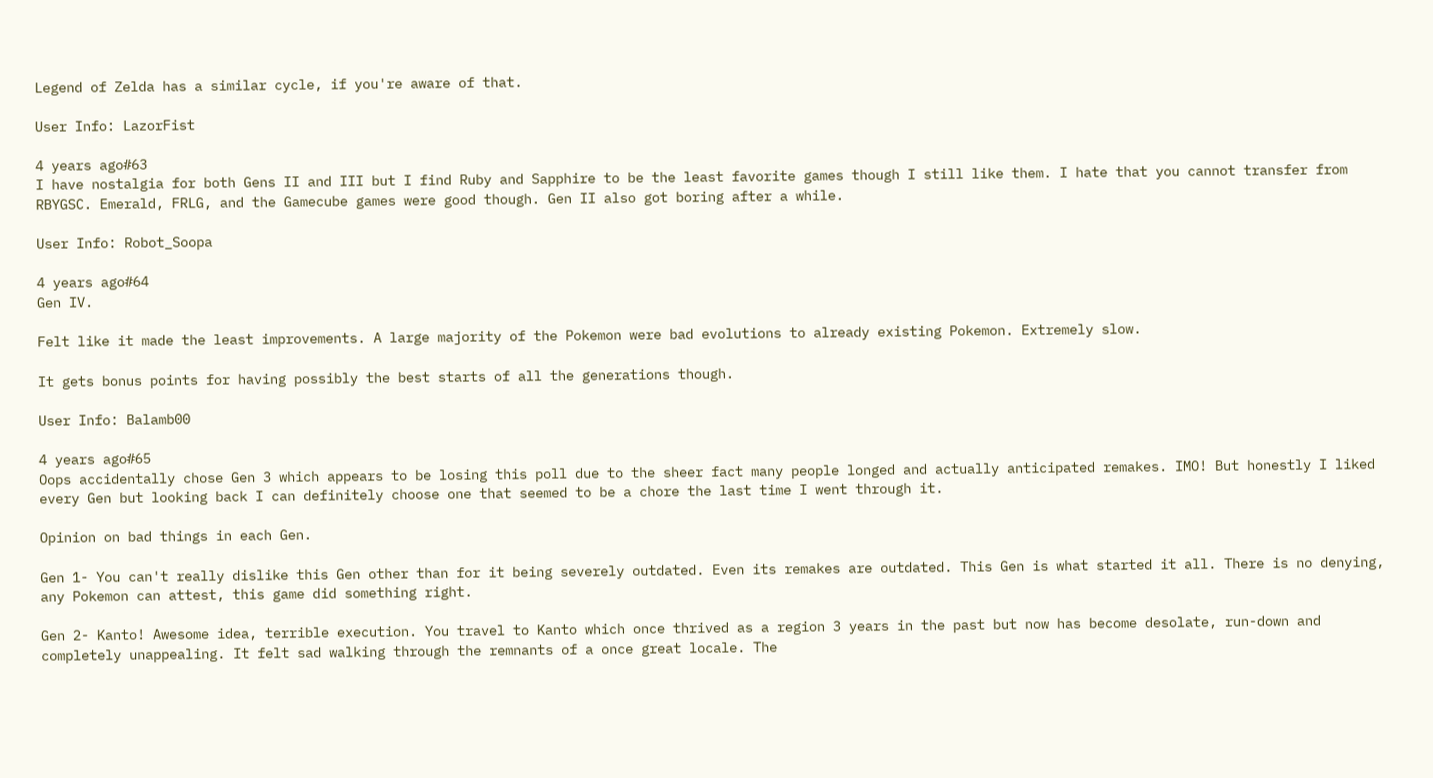Legend of Zelda has a similar cycle, if you're aware of that.

User Info: LazorFist

4 years ago#63
I have nostalgia for both Gens II and III but I find Ruby and Sapphire to be the least favorite games though I still like them. I hate that you cannot transfer from RBYGSC. Emerald, FRLG, and the Gamecube games were good though. Gen II also got boring after a while.

User Info: Robot_Soopa

4 years ago#64
Gen IV.

Felt like it made the least improvements. A large majority of the Pokemon were bad evolutions to already existing Pokemon. Extremely slow.

It gets bonus points for having possibly the best starts of all the generations though.

User Info: Balamb00

4 years ago#65
Oops accidentally chose Gen 3 which appears to be losing this poll due to the sheer fact many people longed and actually anticipated remakes. IMO! But honestly I liked every Gen but looking back I can definitely choose one that seemed to be a chore the last time I went through it.

Opinion on bad things in each Gen.

Gen 1- You can't really dislike this Gen other than for it being severely outdated. Even its remakes are outdated. This Gen is what started it all. There is no denying, any Pokemon can attest, this game did something right.

Gen 2- Kanto! Awesome idea, terrible execution. You travel to Kanto which once thrived as a region 3 years in the past but now has become desolate, run-down and completely unappealing. It felt sad walking through the remnants of a once great locale. The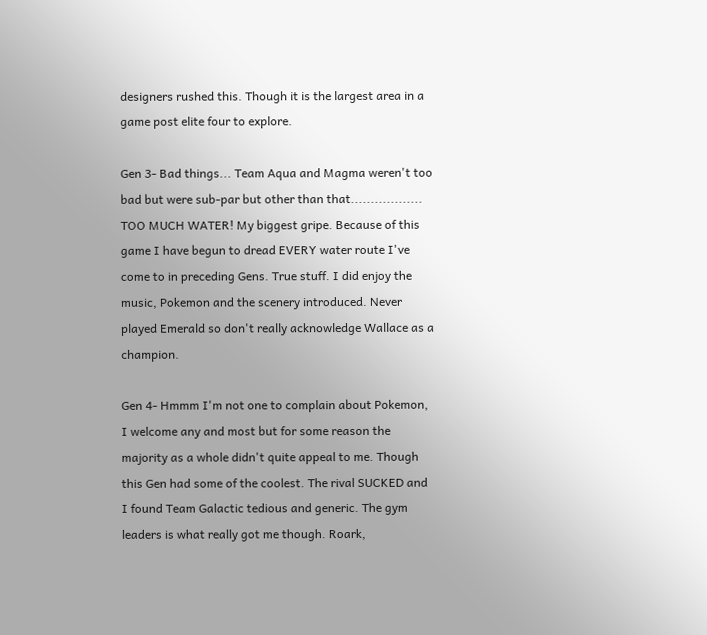designers rushed this. Though it is the largest area in a game post elite four to explore.

Gen 3- Bad things... Team Aqua and Magma weren't too bad but were sub-par but other than that.................. TOO MUCH WATER! My biggest gripe. Because of this game I have begun to dread EVERY water route I've come to in preceding Gens. True stuff. I did enjoy the music, Pokemon and the scenery introduced. Never played Emerald so don't really acknowledge Wallace as a champion.

Gen 4- Hmmm I'm not one to complain about Pokemon, I welcome any and most but for some reason the majority as a whole didn't quite appeal to me. Though this Gen had some of the coolest. The rival SUCKED and I found Team Galactic tedious and generic. The gym leaders is what really got me though. Roark,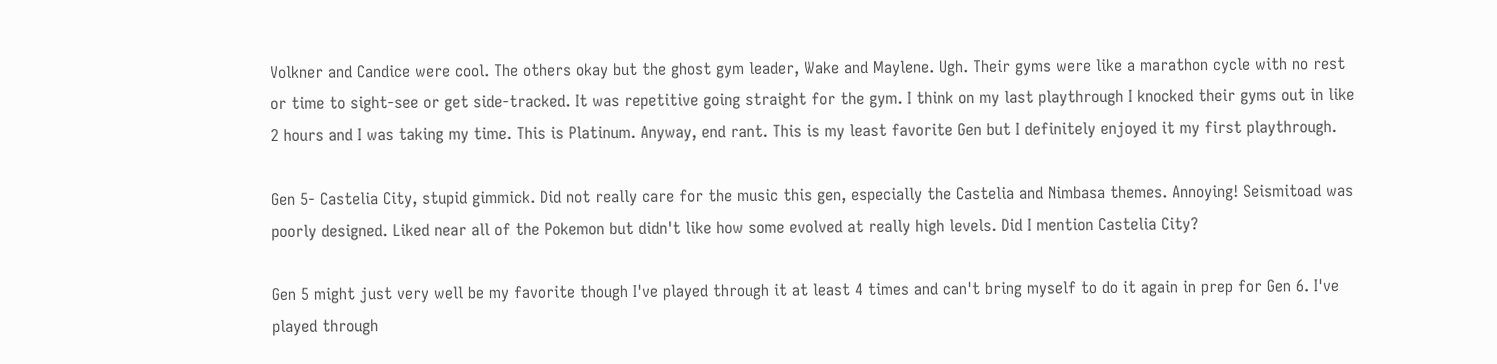Volkner and Candice were cool. The others okay but the ghost gym leader, Wake and Maylene. Ugh. Their gyms were like a marathon cycle with no rest or time to sight-see or get side-tracked. It was repetitive going straight for the gym. I think on my last playthrough I knocked their gyms out in like 2 hours and I was taking my time. This is Platinum. Anyway, end rant. This is my least favorite Gen but I definitely enjoyed it my first playthrough.

Gen 5- Castelia City, stupid gimmick. Did not really care for the music this gen, especially the Castelia and Nimbasa themes. Annoying! Seismitoad was poorly designed. Liked near all of the Pokemon but didn't like how some evolved at really high levels. Did I mention Castelia City?

Gen 5 might just very well be my favorite though I've played through it at least 4 times and can't bring myself to do it again in prep for Gen 6. I've played through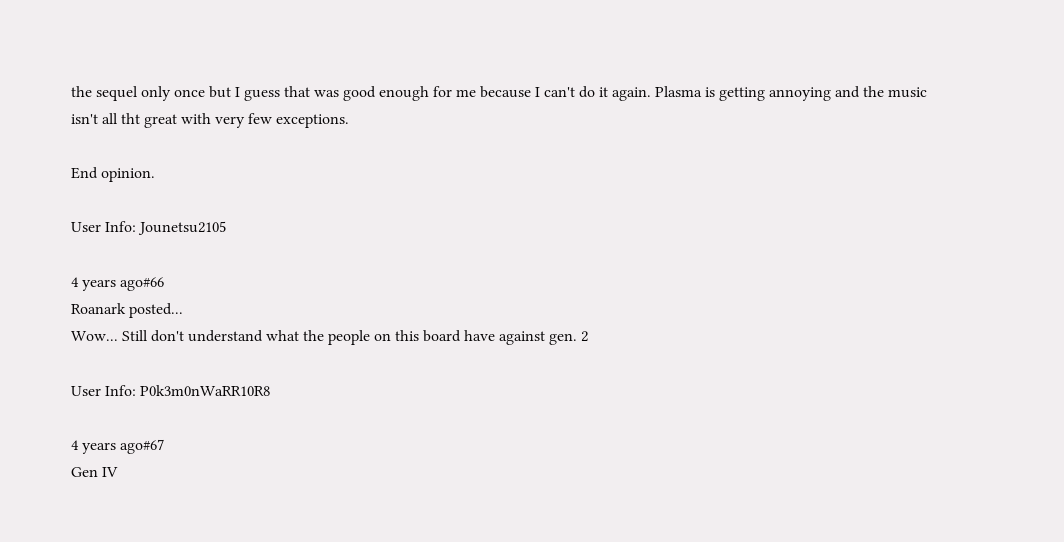the sequel only once but I guess that was good enough for me because I can't do it again. Plasma is getting annoying and the music isn't all tht great with very few exceptions.

End opinion.

User Info: Jounetsu2105

4 years ago#66
Roanark posted...
Wow... Still don't understand what the people on this board have against gen. 2

User Info: P0k3m0nWaRR10R8

4 years ago#67
Gen IV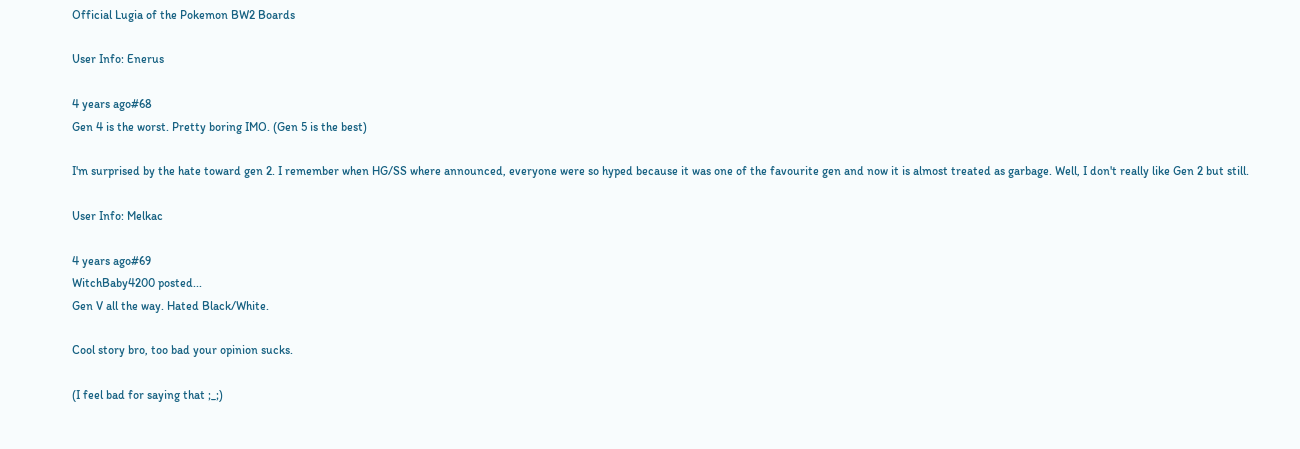Official Lugia of the Pokemon BW2 Boards

User Info: Enerus

4 years ago#68
Gen 4 is the worst. Pretty boring IMO. (Gen 5 is the best)

I'm surprised by the hate toward gen 2. I remember when HG/SS where announced, everyone were so hyped because it was one of the favourite gen and now it is almost treated as garbage. Well, I don't really like Gen 2 but still.

User Info: Melkac

4 years ago#69
WitchBaby4200 posted...
Gen V all the way. Hated Black/White.

Cool story bro, too bad your opinion sucks.

(I feel bad for saying that ;_;)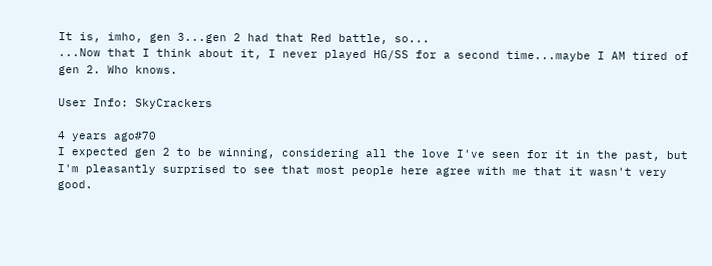It is, imho, gen 3...gen 2 had that Red battle, so...
...Now that I think about it, I never played HG/SS for a second time...maybe I AM tired of gen 2. Who knows.

User Info: SkyCrackers

4 years ago#70
I expected gen 2 to be winning, considering all the love I've seen for it in the past, but I'm pleasantly surprised to see that most people here agree with me that it wasn't very good.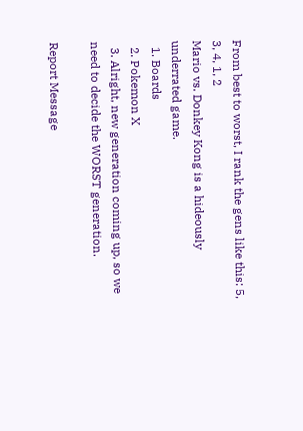From best to worst, I rank the gens like this: 5, 3, 4, 1, 2
Mario vs. Donkey Kong is a hideously underrated game.
  1. Boards
  2. Pokemon X
  3. Alright, new generation coming up, so we need to decide the WORST generation.

Report Message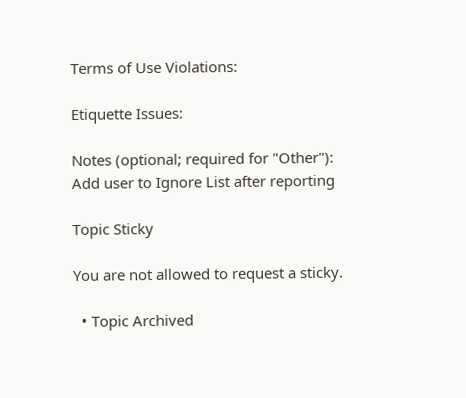Terms of Use Violations:

Etiquette Issues:

Notes (optional; required for "Other"):
Add user to Ignore List after reporting

Topic Sticky

You are not allowed to request a sticky.

  • Topic Archived